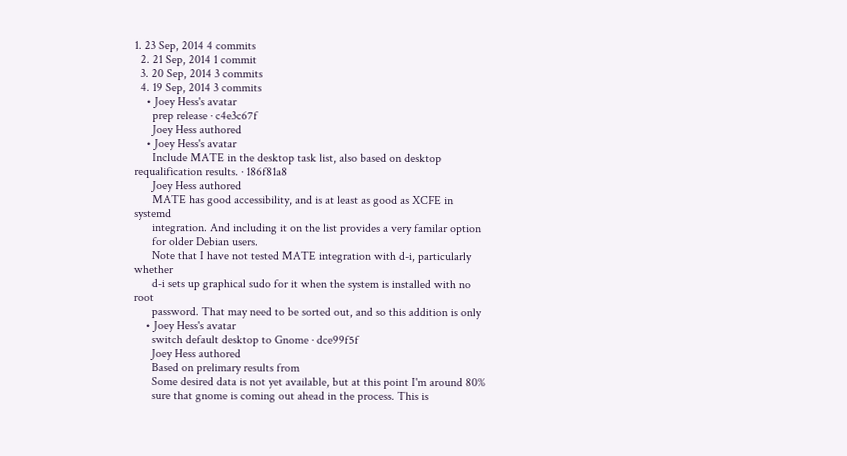1. 23 Sep, 2014 4 commits
  2. 21 Sep, 2014 1 commit
  3. 20 Sep, 2014 3 commits
  4. 19 Sep, 2014 3 commits
    • Joey Hess's avatar
      prep release · c4e3c67f
      Joey Hess authored
    • Joey Hess's avatar
      Include MATE in the desktop task list, also based on desktop requalification results. · 186f81a8
      Joey Hess authored
      MATE has good accessibility, and is at least as good as XCFE in systemd
      integration. And including it on the list provides a very familar option
      for older Debian users.
      Note that I have not tested MATE integration with d-i, particularly whether
      d-i sets up graphical sudo for it when the system is installed with no root
      password. That may need to be sorted out, and so this addition is only
    • Joey Hess's avatar
      switch default desktop to Gnome · dce99f5f
      Joey Hess authored
      Based on prelimary results from
      Some desired data is not yet available, but at this point I'm around 80%
      sure that gnome is coming out ahead in the process. This is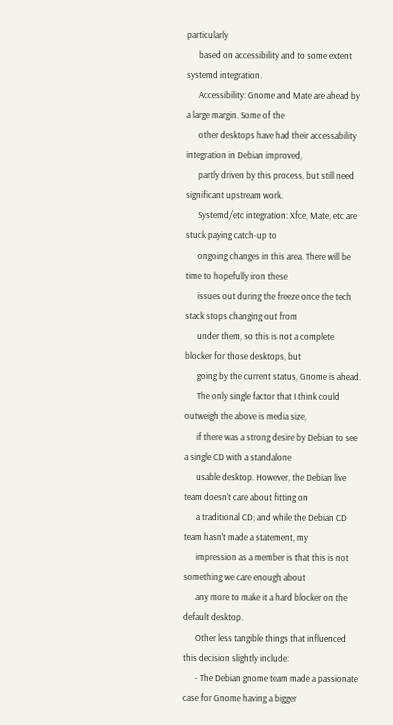particularly
      based on accessibility and to some extent systemd integration.
      Accessibility: Gnome and Mate are ahead by a large margin. Some of the
      other desktops have had their accessability integration in Debian improved,
      partly driven by this process, but still need significant upstream work.
      Systemd/etc integration: Xfce, Mate, etc are stuck paying catch-up to
      ongoing changes in this area. There will be time to hopefully iron these
      issues out during the freeze once the tech stack stops changing out from
      under them, so this is not a complete blocker for those desktops, but
      going by the current status, Gnome is ahead.
      The only single factor that I think could outweigh the above is media size,
      if there was a strong desire by Debian to see a single CD with a standalone
      usable desktop. However, the Debian live team doesn't care about fitting on
      a traditional CD; and while the Debian CD team hasn't made a statement, my
      impression as a member is that this is not something we care enough about
      any more to make it a hard blocker on the default desktop.
      Other less tangible things that influenced this decision slightly include:
      - The Debian gnome team made a passionate case for Gnome having a bigger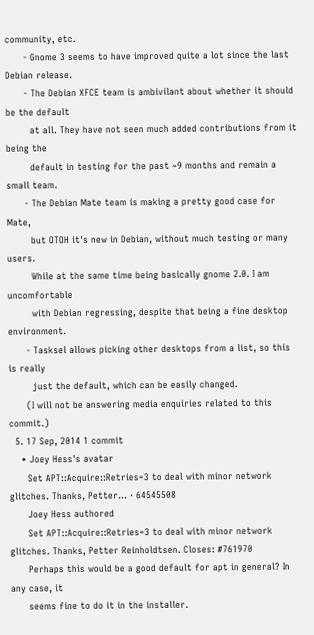community, etc.
      - Gnome 3 seems to have improved quite a lot since the last Debian release.
      - The Debian XFCE team is ambivilant about whether it should be the default
        at all. They have not seen much added contributions from it being the
        default in testing for the past ~9 months and remain a small team.
      - The Debian Mate team is making a pretty good case for Mate,
        but OTOH it's new in Debian, without much testing or many users.
        While at the same time being basically gnome 2.0. I am uncomfortable
        with Debian regressing, despite that being a fine desktop environment.
      - Tasksel allows picking other desktops from a list, so this is really
        just the default, which can be easily changed.
      (I will not be answering media enquiries related to this commit.)
  5. 17 Sep, 2014 1 commit
    • Joey Hess's avatar
      Set APT::Acquire::Retries=3 to deal with minor network glitches. Thanks, Petter… · 64545508
      Joey Hess authored
      Set APT::Acquire::Retries=3 to deal with minor network glitches. Thanks, Petter Reinholdtsen. Closes: #761970
      Perhaps this would be a good default for apt in general? In any case, it
      seems fine to do it in the installer.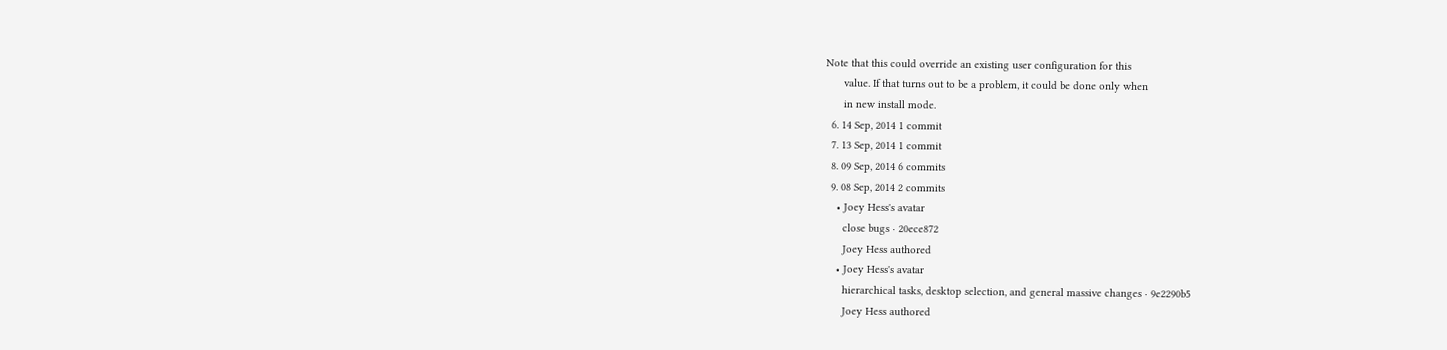Note that this could override an existing user configuration for this
      value. If that turns out to be a problem, it could be done only when
      in new install mode.
  6. 14 Sep, 2014 1 commit
  7. 13 Sep, 2014 1 commit
  8. 09 Sep, 2014 6 commits
  9. 08 Sep, 2014 2 commits
    • Joey Hess's avatar
      close bugs · 20ece872
      Joey Hess authored
    • Joey Hess's avatar
      hierarchical tasks, desktop selection, and general massive changes · 9e2290b5
      Joey Hess authored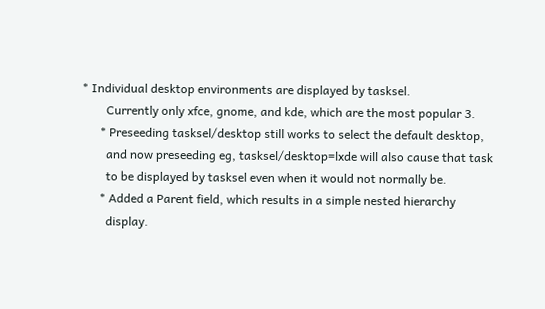* Individual desktop environments are displayed by tasksel.
        Currently only xfce, gnome, and kde, which are the most popular 3.
      * Preseeding tasksel/desktop still works to select the default desktop,
        and now preseeding eg, tasksel/desktop=lxde will also cause that task
        to be displayed by tasksel even when it would not normally be.
      * Added a Parent field, which results in a simple nested hierarchy
        display.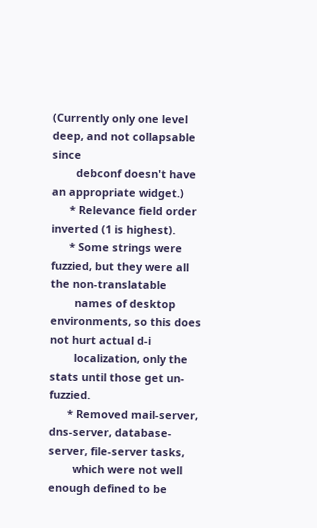(Currently only one level deep, and not collapsable since
        debconf doesn't have an appropriate widget.)
      * Relevance field order inverted (1 is highest).
      * Some strings were fuzzied, but they were all the non-translatable
        names of desktop environments, so this does not hurt actual d-i
        localization, only the stats until those get un-fuzzied.
      * Removed mail-server, dns-server, database-server, file-server tasks,
        which were not well enough defined to be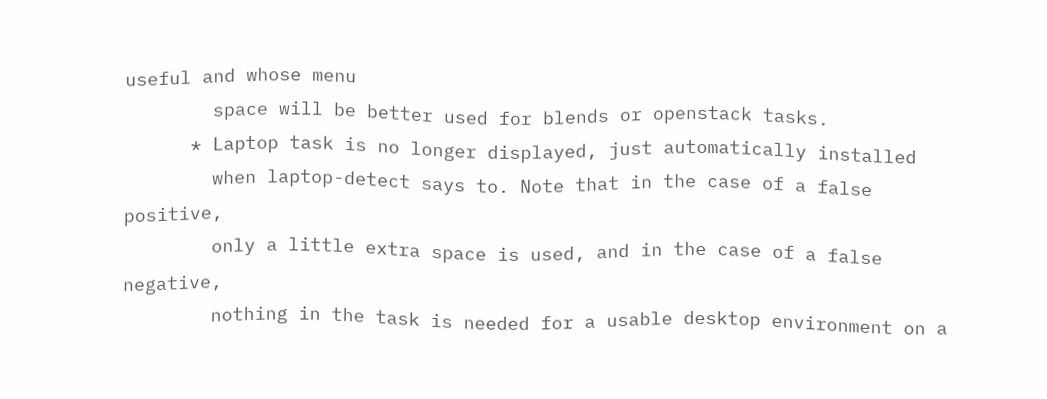useful and whose menu
        space will be better used for blends or openstack tasks.
      * Laptop task is no longer displayed, just automatically installed
        when laptop-detect says to. Note that in the case of a false positive,
        only a little extra space is used, and in the case of a false negative,
        nothing in the task is needed for a usable desktop environment on a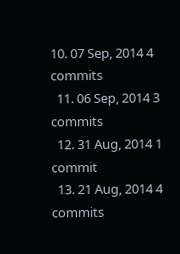10. 07 Sep, 2014 4 commits
  11. 06 Sep, 2014 3 commits
  12. 31 Aug, 2014 1 commit
  13. 21 Aug, 2014 4 commits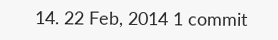14. 22 Feb, 2014 1 commit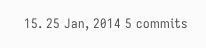15. 25 Jan, 2014 5 commits